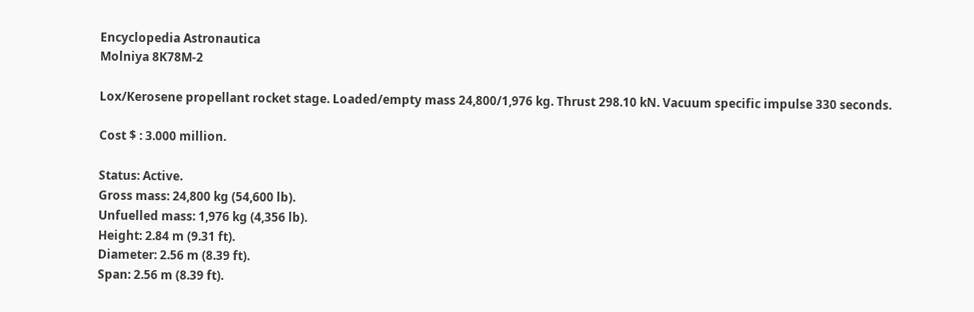Encyclopedia Astronautica
Molniya 8K78M-2

Lox/Kerosene propellant rocket stage. Loaded/empty mass 24,800/1,976 kg. Thrust 298.10 kN. Vacuum specific impulse 330 seconds.

Cost $ : 3.000 million.

Status: Active.
Gross mass: 24,800 kg (54,600 lb).
Unfuelled mass: 1,976 kg (4,356 lb).
Height: 2.84 m (9.31 ft).
Diameter: 2.56 m (8.39 ft).
Span: 2.56 m (8.39 ft).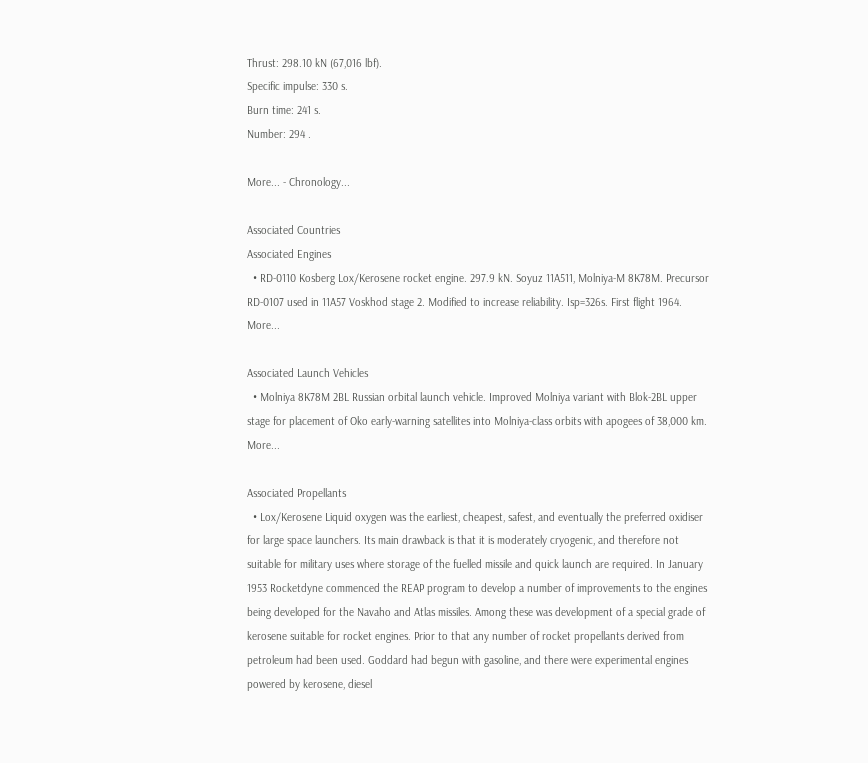Thrust: 298.10 kN (67,016 lbf).
Specific impulse: 330 s.
Burn time: 241 s.
Number: 294 .

More... - Chronology...

Associated Countries
Associated Engines
  • RD-0110 Kosberg Lox/Kerosene rocket engine. 297.9 kN. Soyuz 11A511, Molniya-M 8K78M. Precursor RD-0107 used in 11A57 Voskhod stage 2. Modified to increase reliability. Isp=326s. First flight 1964. More...

Associated Launch Vehicles
  • Molniya 8K78M 2BL Russian orbital launch vehicle. Improved Molniya variant with Blok-2BL upper stage for placement of Oko early-warning satellites into Molniya-class orbits with apogees of 38,000 km. More...

Associated Propellants
  • Lox/Kerosene Liquid oxygen was the earliest, cheapest, safest, and eventually the preferred oxidiser for large space launchers. Its main drawback is that it is moderately cryogenic, and therefore not suitable for military uses where storage of the fuelled missile and quick launch are required. In January 1953 Rocketdyne commenced the REAP program to develop a number of improvements to the engines being developed for the Navaho and Atlas missiles. Among these was development of a special grade of kerosene suitable for rocket engines. Prior to that any number of rocket propellants derived from petroleum had been used. Goddard had begun with gasoline, and there were experimental engines powered by kerosene, diesel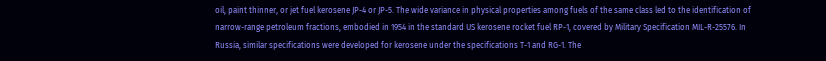oil, paint thinner, or jet fuel kerosene JP-4 or JP-5. The wide variance in physical properties among fuels of the same class led to the identification of narrow-range petroleum fractions, embodied in 1954 in the standard US kerosene rocket fuel RP-1, covered by Military Specification MIL-R-25576. In Russia, similar specifications were developed for kerosene under the specifications T-1 and RG-1. The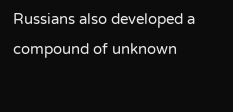Russians also developed a compound of unknown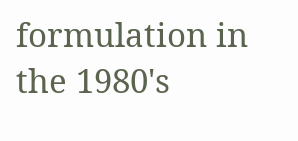formulation in the 1980's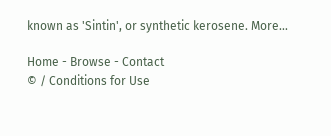known as 'Sintin', or synthetic kerosene. More...

Home - Browse - Contact
© / Conditions for Use